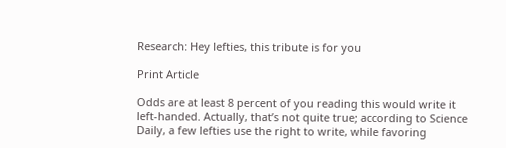Research: Hey lefties, this tribute is for you

Print Article

Odds are at least 8 percent of you reading this would write it left-handed. Actually, that’s not quite true; according to Science Daily, a few lefties use the right to write, while favoring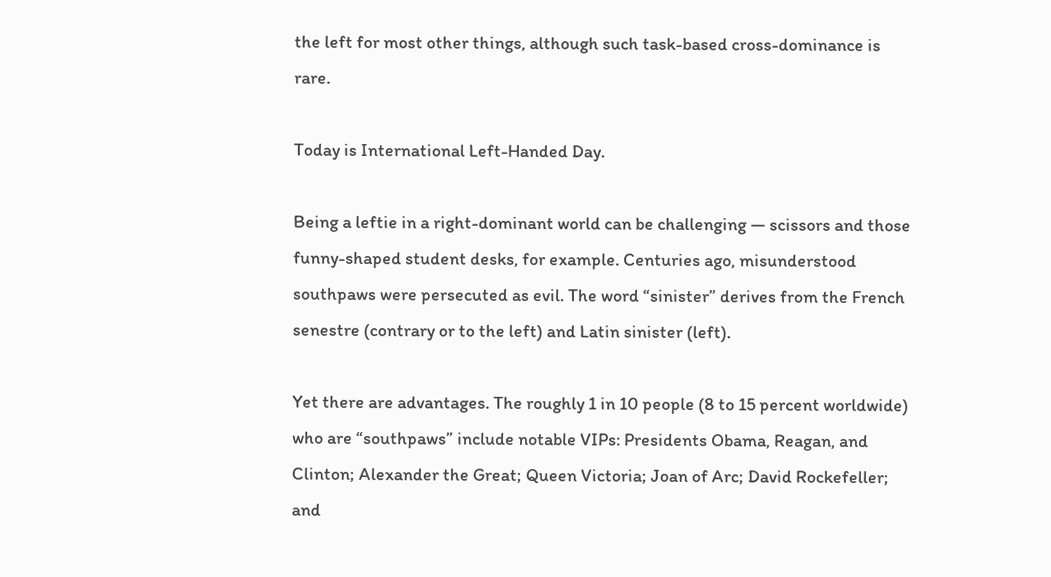the left for most other things, although such task-based cross-dominance is rare.

Today is International Left-Handed Day.

Being a leftie in a right-dominant world can be challenging — scissors and those funny-shaped student desks, for example. Centuries ago, misunderstood southpaws were persecuted as evil. The word “sinister” derives from the French senestre (contrary or to the left) and Latin sinister (left).

Yet there are advantages. The roughly 1 in 10 people (8 to 15 percent worldwide) who are “southpaws” include notable VIPs: Presidents Obama, Reagan, and Clinton; Alexander the Great; Queen Victoria; Joan of Arc; David Rockefeller; and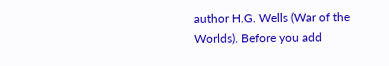author H.G. Wells (War of the Worlds). Before you add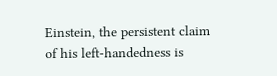Einstein, the persistent claim of his left-handedness is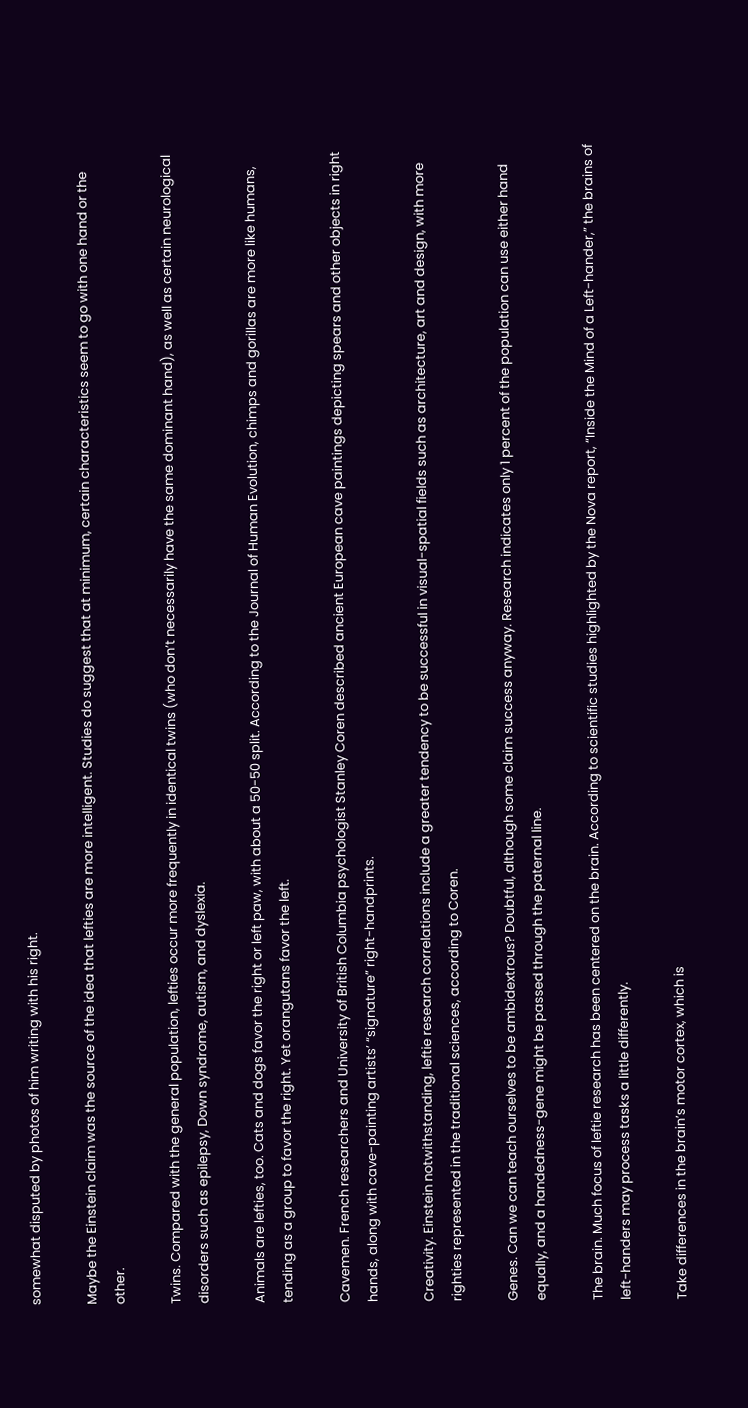somewhat disputed by photos of him writing with his right.

Maybe the Einstein claim was the source of the idea that lefties are more intelligent. Studies do suggest that at minimum, certain characteristics seem to go with one hand or the other.

Twins. Compared with the general population, lefties occur more frequently in identical twins (who don’t necessarily have the same dominant hand), as well as certain neurological disorders such as epilepsy, Down syndrome, autism, and dyslexia.

Animals are lefties, too. Cats and dogs favor the right or left paw, with about a 50-50 split. According to the Journal of Human Evolution, chimps and gorillas are more like humans, tending as a group to favor the right. Yet orangutans favor the left.

Cavemen. French researchers and University of British Columbia psychologist Stanley Coren described ancient European cave paintings depicting spears and other objects in right hands, along with cave-painting artists’ “signature” right-handprints.

Creativity. Einstein notwithstanding, leftie research correlations include a greater tendency to be successful in visual-spatial fields such as architecture, art and design, with more righties represented in the traditional sciences, according to Coren.

Genes. Can we can teach ourselves to be ambidextrous? Doubtful, although some claim success anyway. Research indicates only 1 percent of the population can use either hand equally, and a handedness-gene might be passed through the paternal line.

The brain. Much focus of leftie research has been centered on the brain. According to scientific studies highlighted by the Nova report, “Inside the Mind of a Left-hander,” the brains of left-handers may process tasks a little differently.

Take differences in the brain’s motor cortex, which is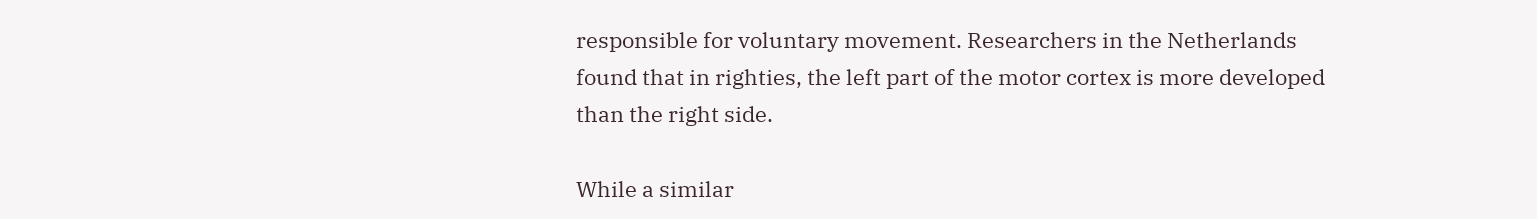responsible for voluntary movement. Researchers in the Netherlands found that in righties, the left part of the motor cortex is more developed than the right side.

While a similar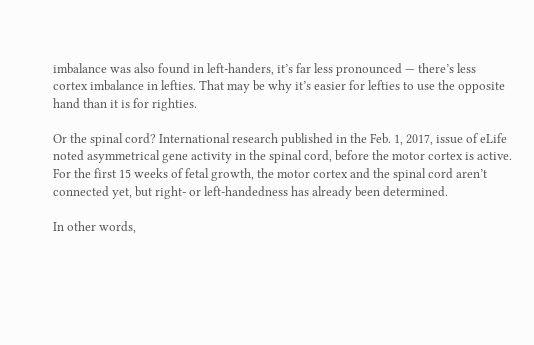imbalance was also found in left-handers, it’s far less pronounced — there’s less cortex imbalance in lefties. That may be why it’s easier for lefties to use the opposite hand than it is for righties.

Or the spinal cord? International research published in the Feb. 1, 2017, issue of eLife noted asymmetrical gene activity in the spinal cord, before the motor cortex is active. For the first 15 weeks of fetal growth, the motor cortex and the spinal cord aren’t connected yet, but right- or left-handedness has already been determined.

In other words,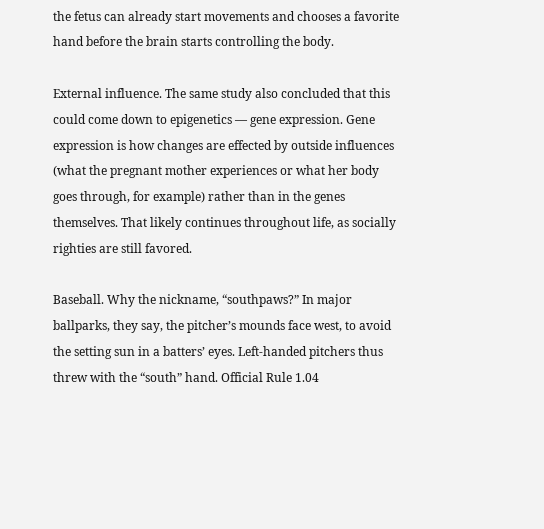the fetus can already start movements and chooses a favorite hand before the brain starts controlling the body.

External influence. The same study also concluded that this could come down to epigenetics — gene expression. Gene expression is how changes are effected by outside influences (what the pregnant mother experiences or what her body goes through, for example) rather than in the genes themselves. That likely continues throughout life, as socially righties are still favored.

Baseball. Why the nickname, “southpaws?” In major ballparks, they say, the pitcher’s mounds face west, to avoid the setting sun in a batters’ eyes. Left-handed pitchers thus threw with the “south” hand. Official Rule 1.04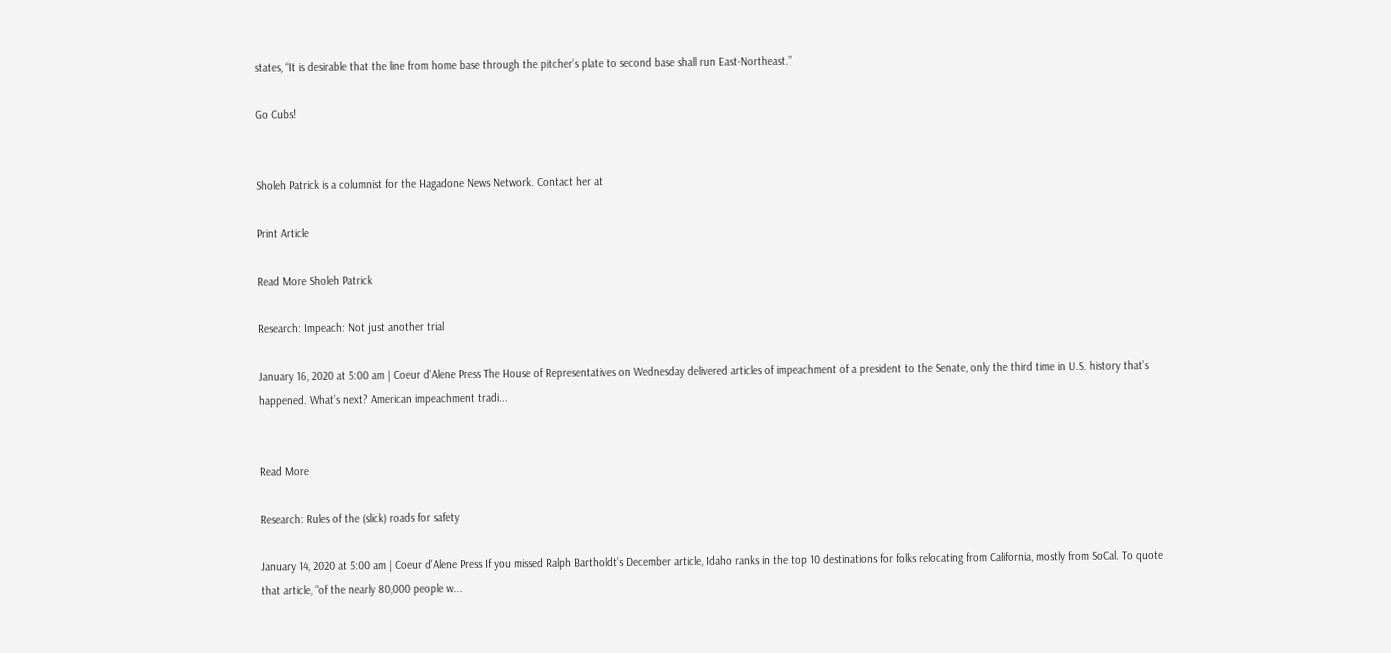states, “It is desirable that the line from home base through the pitcher’s plate to second base shall run East-Northeast.”

Go Cubs!


Sholeh Patrick is a columnist for the Hagadone News Network. Contact her at

Print Article

Read More Sholeh Patrick

Research: Impeach: Not just another trial

January 16, 2020 at 5:00 am | Coeur d'Alene Press The House of Representatives on Wednesday delivered articles of impeachment of a president to the Senate, only the third time in U.S. history that’s happened. What’s next? American impeachment tradi...


Read More

Research: Rules of the (slick) roads for safety

January 14, 2020 at 5:00 am | Coeur d'Alene Press If you missed Ralph Bartholdt’s December article, Idaho ranks in the top 10 destinations for folks relocating from California, mostly from SoCal. To quote that article, “of the nearly 80,000 people w...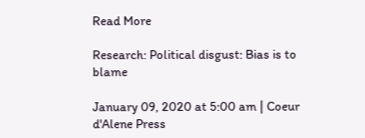Read More

Research: Political disgust: Bias is to blame

January 09, 2020 at 5:00 am | Coeur d'Alene Press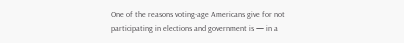One of the reasons voting-age Americans give for not participating in elections and government is — in a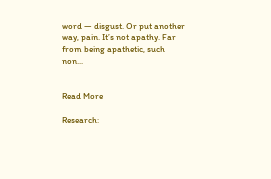word — disgust. Or put another way, pain. It’s not apathy. Far from being apathetic, such non...


Read More

Research: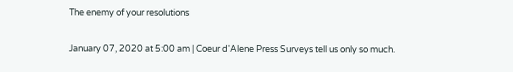The enemy of your resolutions

January 07, 2020 at 5:00 am | Coeur d'Alene Press Surveys tell us only so much.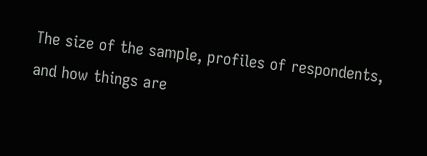The size of the sample, profiles of respondents, and how things are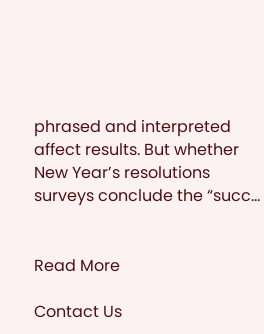phrased and interpreted affect results. But whether New Year’s resolutions surveys conclude the “succ...


Read More

Contact Us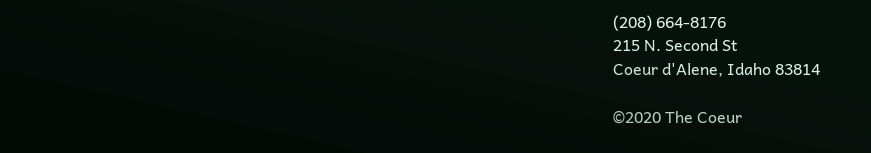(208) 664-8176
215 N. Second St
Coeur d'Alene, Idaho 83814

©2020 The Coeur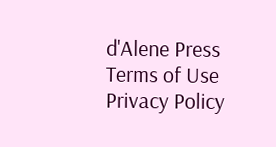d'Alene Press Terms of Use Privacy Policy